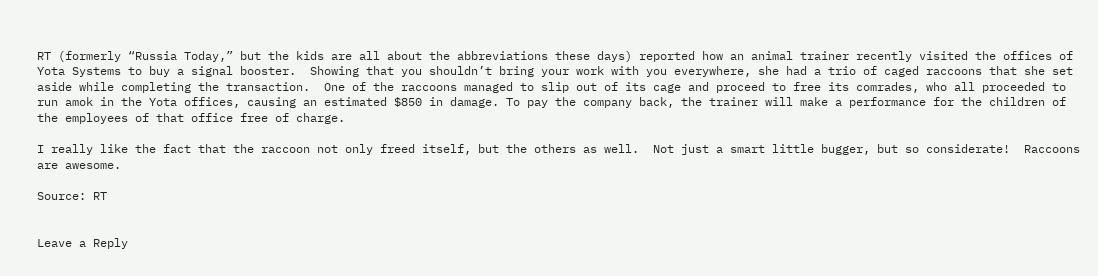RT (formerly “Russia Today,” but the kids are all about the abbreviations these days) reported how an animal trainer recently visited the offices of Yota Systems to buy a signal booster.  Showing that you shouldn’t bring your work with you everywhere, she had a trio of caged raccoons that she set aside while completing the transaction.  One of the raccoons managed to slip out of its cage and proceed to free its comrades, who all proceeded to run amok in the Yota offices, causing an estimated $850 in damage. To pay the company back, the trainer will make a performance for the children of the employees of that office free of charge.

I really like the fact that the raccoon not only freed itself, but the others as well.  Not just a smart little bugger, but so considerate!  Raccoons are awesome.

Source: RT


Leave a Reply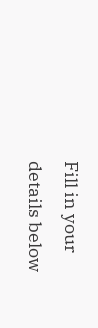Fill in your details below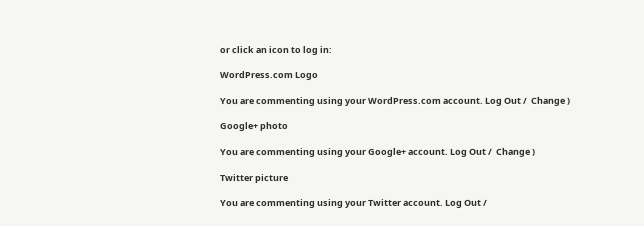or click an icon to log in:

WordPress.com Logo

You are commenting using your WordPress.com account. Log Out /  Change )

Google+ photo

You are commenting using your Google+ account. Log Out /  Change )

Twitter picture

You are commenting using your Twitter account. Log Out /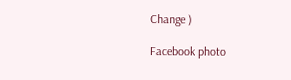Change )

Facebook photo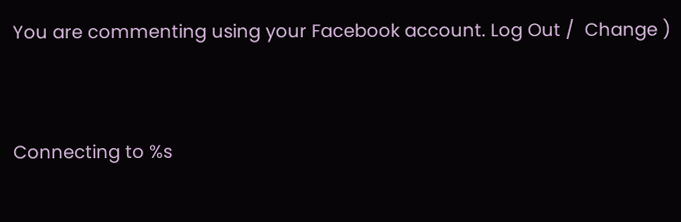You are commenting using your Facebook account. Log Out /  Change )


Connecting to %s